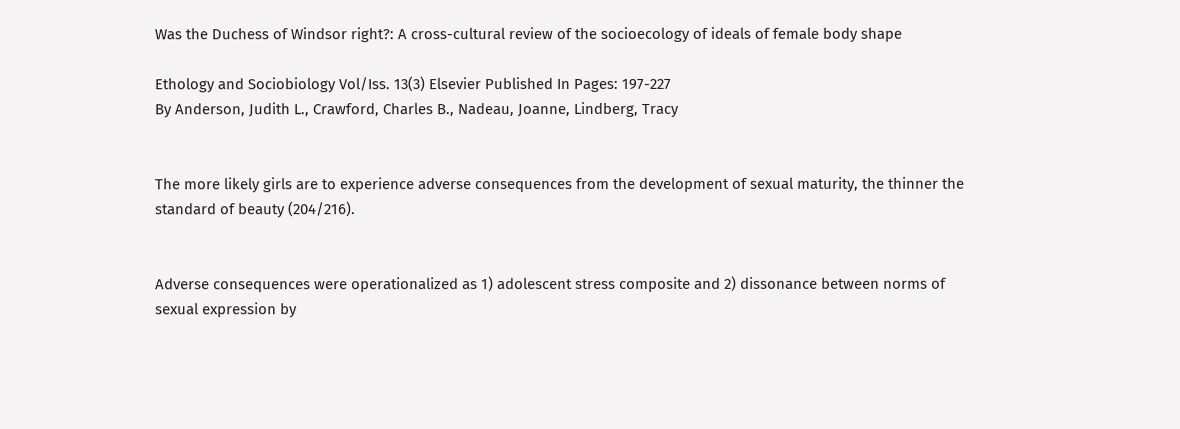Was the Duchess of Windsor right?: A cross-cultural review of the socioecology of ideals of female body shape

Ethology and Sociobiology Vol/Iss. 13(3) Elsevier Published In Pages: 197-227
By Anderson, Judith L., Crawford, Charles B., Nadeau, Joanne, Lindberg, Tracy


The more likely girls are to experience adverse consequences from the development of sexual maturity, the thinner the standard of beauty (204/216).


Adverse consequences were operationalized as 1) adolescent stress composite and 2) dissonance between norms of sexual expression by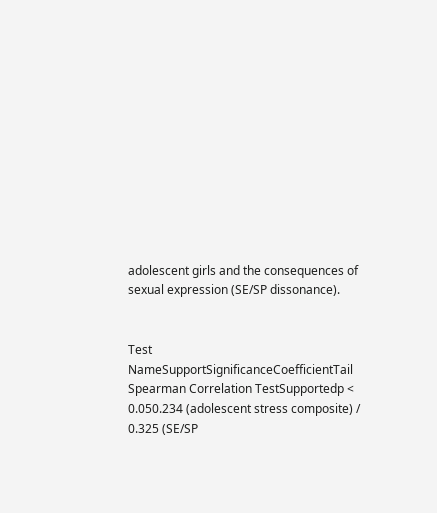adolescent girls and the consequences of sexual expression (SE/SP dissonance).


Test NameSupportSignificanceCoefficientTail
Spearman Correlation TestSupportedp < 0.050.234 (adolescent stress composite) / 0.325 (SE/SP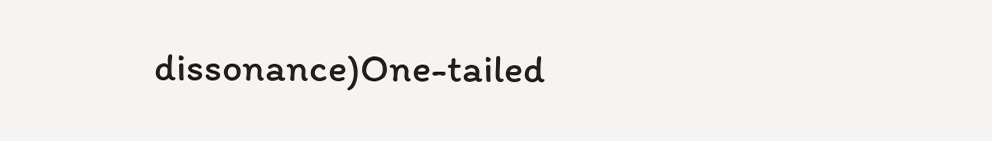dissonance)One-tailed